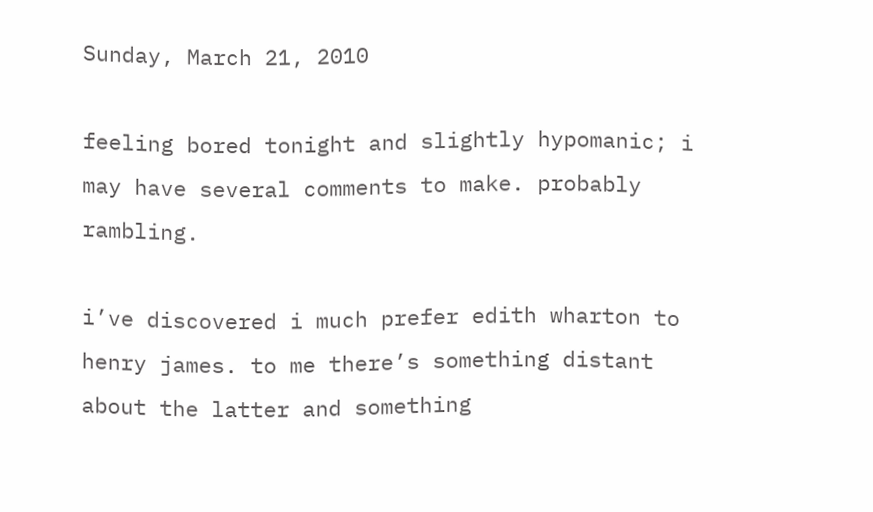Sunday, March 21, 2010

feeling bored tonight and slightly hypomanic; i may have several comments to make. probably rambling.

i’ve discovered i much prefer edith wharton to henry james. to me there’s something distant about the latter and something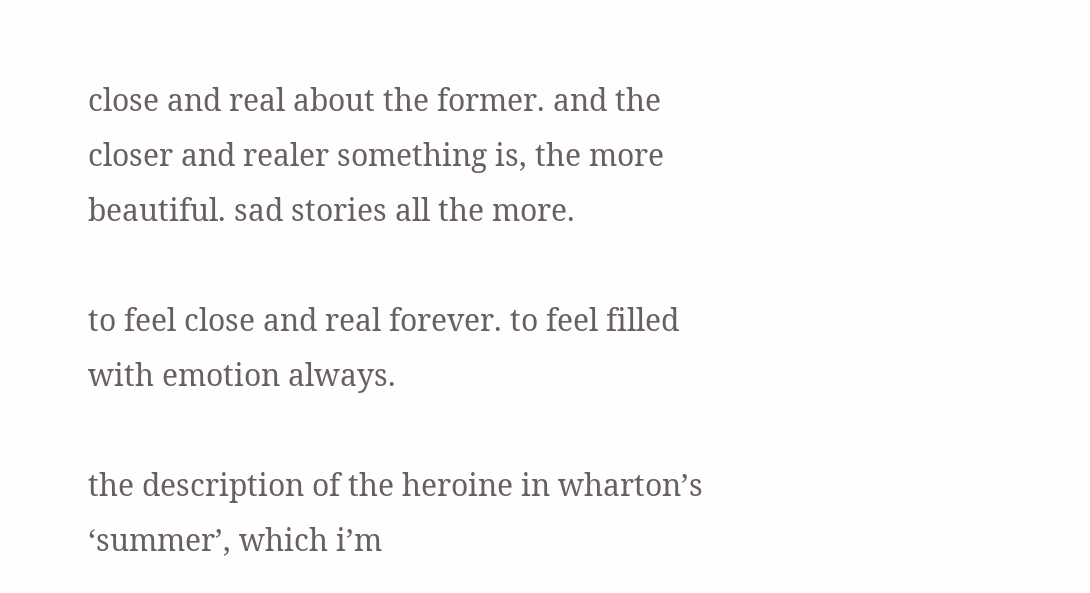close and real about the former. and the closer and realer something is, the more beautiful. sad stories all the more.

to feel close and real forever. to feel filled with emotion always.

the description of the heroine in wharton’s ‘summer’, which i’m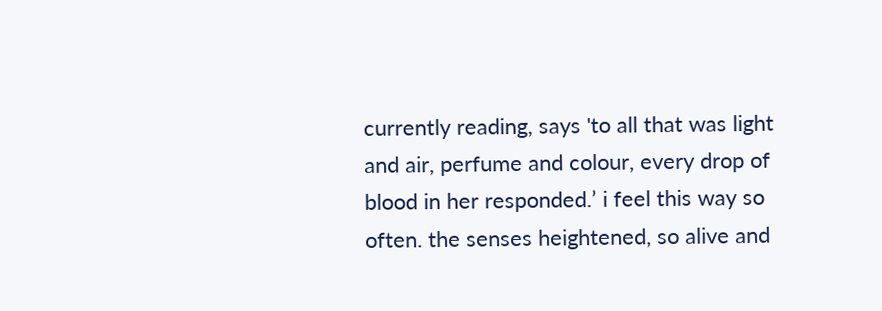currently reading, says 'to all that was light and air, perfume and colour, every drop of blood in her responded.’ i feel this way so often. the senses heightened, so alive and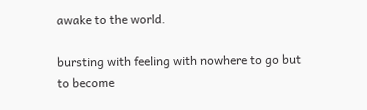awake to the world.

bursting with feeling with nowhere to go but to become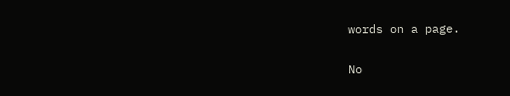words on a page.

No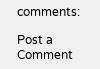comments:

Post a Comment